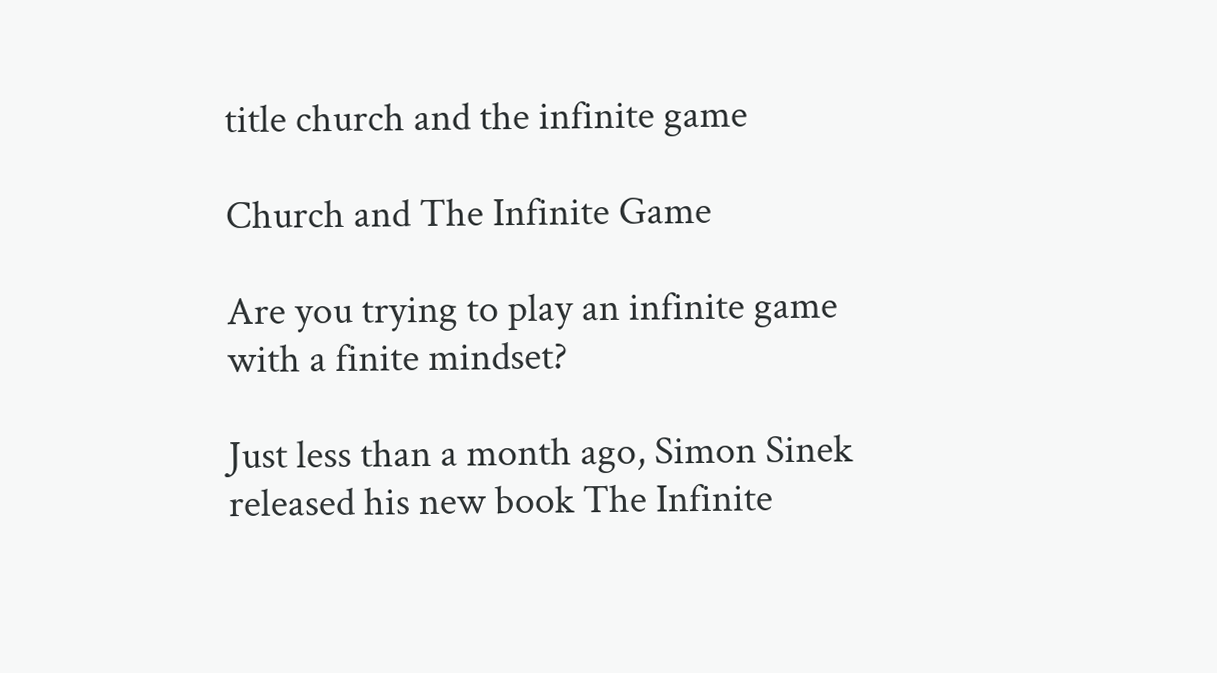title church and the infinite game

Church and The Infinite Game

Are you trying to play an infinite game with a finite mindset?

Just less than a month ago, Simon Sinek released his new book The Infinite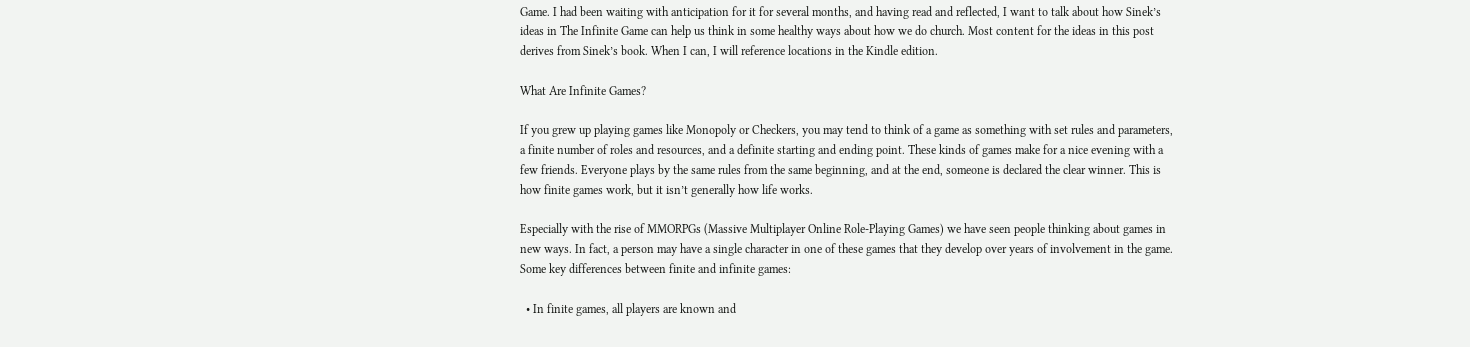Game. I had been waiting with anticipation for it for several months, and having read and reflected, I want to talk about how Sinek’s ideas in The Infinite Game can help us think in some healthy ways about how we do church. Most content for the ideas in this post derives from Sinek’s book. When I can, I will reference locations in the Kindle edition.

What Are Infinite Games?

If you grew up playing games like Monopoly or Checkers, you may tend to think of a game as something with set rules and parameters, a finite number of roles and resources, and a definite starting and ending point. These kinds of games make for a nice evening with a few friends. Everyone plays by the same rules from the same beginning, and at the end, someone is declared the clear winner. This is how finite games work, but it isn’t generally how life works.

Especially with the rise of MMORPGs (Massive Multiplayer Online Role-Playing Games) we have seen people thinking about games in new ways. In fact, a person may have a single character in one of these games that they develop over years of involvement in the game. Some key differences between finite and infinite games:

  • In finite games, all players are known and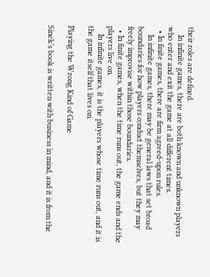their roles are defined.
    In infinite games, there are both known and unknown players who enter and exit the game at all different times.
  • In finite games, there are firm agreed-upon rules.
    In infinite games, there may be general laws that set broad boundaries for how players conduct themselves, but they may freely improvise within those boundaries.
  • In finite games, when the time runs out, the game ends and the players live on.
    In infinite games, it is the players whose time runs out, and it is the game itself that lives on.

Playing the Wrong Kind of Game

Sinek’s book is written with business in mind, and it is from the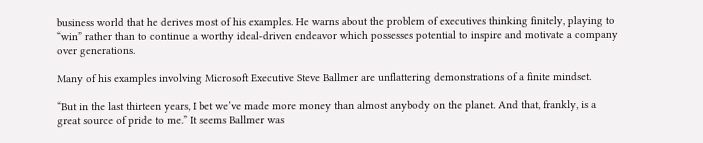business world that he derives most of his examples. He warns about the problem of executives thinking finitely, playing to “win” rather than to continue a worthy ideal-driven endeavor which possesses potential to inspire and motivate a company over generations.

Many of his examples involving Microsoft Executive Steve Ballmer are unflattering demonstrations of a finite mindset.

“But in the last thirteen years, I bet we’ve made more money than almost anybody on the planet. And that, frankly, is a great source of pride to me.” It seems Ballmer was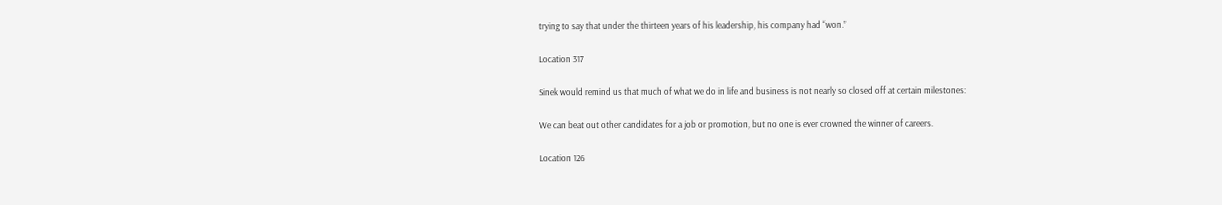trying to say that under the thirteen years of his leadership, his company had “won.”

Location 317

Sinek would remind us that much of what we do in life and business is not nearly so closed off at certain milestones:

We can beat out other candidates for a job or promotion, but no one is ever crowned the winner of careers.

Location 126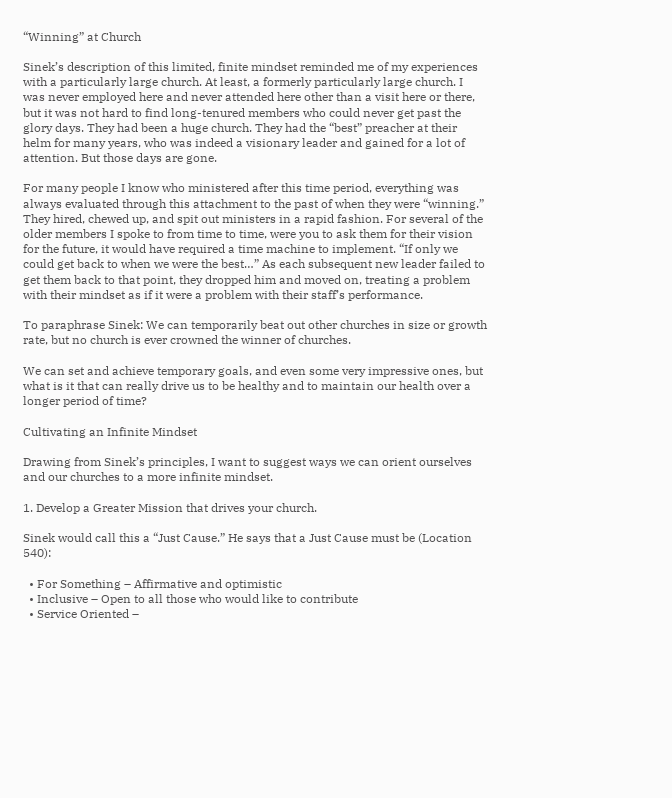“Winning” at Church

Sinek’s description of this limited, finite mindset reminded me of my experiences with a particularly large church. At least, a formerly particularly large church. I was never employed here and never attended here other than a visit here or there, but it was not hard to find long-tenured members who could never get past the glory days. They had been a huge church. They had the “best” preacher at their helm for many years, who was indeed a visionary leader and gained for a lot of attention. But those days are gone.

For many people I know who ministered after this time period, everything was always evaluated through this attachment to the past of when they were “winning.” They hired, chewed up, and spit out ministers in a rapid fashion. For several of the older members I spoke to from time to time, were you to ask them for their vision for the future, it would have required a time machine to implement. “If only we could get back to when we were the best…” As each subsequent new leader failed to get them back to that point, they dropped him and moved on, treating a problem with their mindset as if it were a problem with their staff’s performance.

To paraphrase Sinek: We can temporarily beat out other churches in size or growth rate, but no church is ever crowned the winner of churches.

We can set and achieve temporary goals, and even some very impressive ones, but what is it that can really drive us to be healthy and to maintain our health over a longer period of time?

Cultivating an Infinite Mindset

Drawing from Sinek’s principles, I want to suggest ways we can orient ourselves and our churches to a more infinite mindset.

1. Develop a Greater Mission that drives your church.

Sinek would call this a “Just Cause.” He says that a Just Cause must be (Location 540):

  • For Something – Affirmative and optimistic
  • Inclusive – Open to all those who would like to contribute
  • Service Oriented –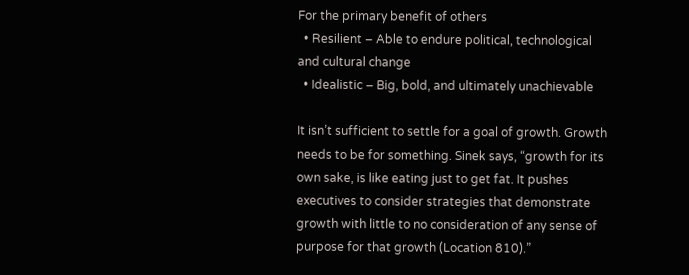For the primary benefit of others
  • Resilient – Able to endure political, technological and cultural change
  • Idealistic – Big, bold, and ultimately unachievable

It isn’t sufficient to settle for a goal of growth. Growth needs to be for something. Sinek says, “growth for its own sake, is like eating just to get fat. It pushes executives to consider strategies that demonstrate growth with little to no consideration of any sense of purpose for that growth (Location 810).”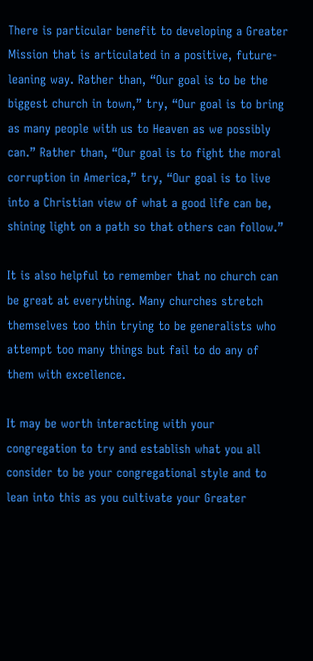There is particular benefit to developing a Greater Mission that is articulated in a positive, future-leaning way. Rather than, “Our goal is to be the biggest church in town,” try, “Our goal is to bring as many people with us to Heaven as we possibly can.” Rather than, “Our goal is to fight the moral corruption in America,” try, “Our goal is to live into a Christian view of what a good life can be, shining light on a path so that others can follow.”

It is also helpful to remember that no church can be great at everything. Many churches stretch themselves too thin trying to be generalists who attempt too many things but fail to do any of them with excellence.

It may be worth interacting with your congregation to try and establish what you all consider to be your congregational style and to lean into this as you cultivate your Greater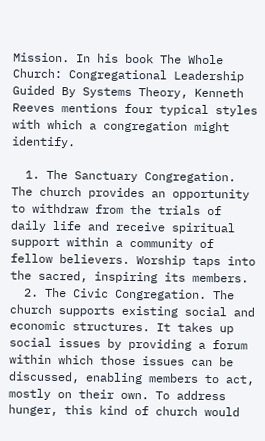Mission. In his book The Whole Church: Congregational Leadership Guided By Systems Theory, Kenneth Reeves mentions four typical styles with which a congregation might identify.

  1. The Sanctuary Congregation. The church provides an opportunity to withdraw from the trials of daily life and receive spiritual support within a community of fellow believers. Worship taps into the sacred, inspiring its members.
  2. The Civic Congregation. The church supports existing social and economic structures. It takes up social issues by providing a forum within which those issues can be discussed, enabling members to act, mostly on their own. To address hunger, this kind of church would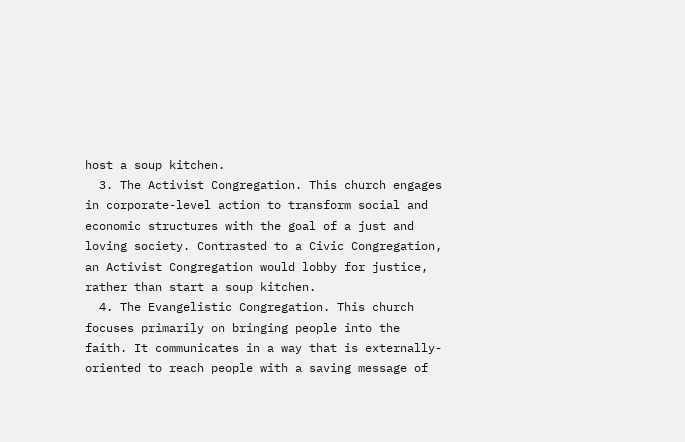host a soup kitchen.
  3. The Activist Congregation. This church engages in corporate-level action to transform social and economic structures with the goal of a just and loving society. Contrasted to a Civic Congregation, an Activist Congregation would lobby for justice, rather than start a soup kitchen.
  4. The Evangelistic Congregation. This church focuses primarily on bringing people into the faith. It communicates in a way that is externally-oriented to reach people with a saving message of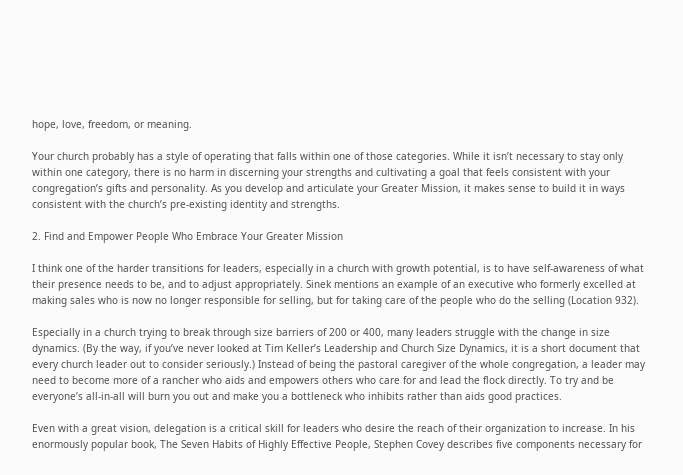hope, love, freedom, or meaning.

Your church probably has a style of operating that falls within one of those categories. While it isn’t necessary to stay only within one category, there is no harm in discerning your strengths and cultivating a goal that feels consistent with your congregation’s gifts and personality. As you develop and articulate your Greater Mission, it makes sense to build it in ways consistent with the church’s pre-existing identity and strengths.

2. Find and Empower People Who Embrace Your Greater Mission

I think one of the harder transitions for leaders, especially in a church with growth potential, is to have self-awareness of what their presence needs to be, and to adjust appropriately. Sinek mentions an example of an executive who formerly excelled at making sales who is now no longer responsible for selling, but for taking care of the people who do the selling (Location 932).

Especially in a church trying to break through size barriers of 200 or 400, many leaders struggle with the change in size dynamics. (By the way, if you’ve never looked at Tim Keller’s Leadership and Church Size Dynamics, it is a short document that every church leader out to consider seriously.) Instead of being the pastoral caregiver of the whole congregation, a leader may need to become more of a rancher who aids and empowers others who care for and lead the flock directly. To try and be everyone’s all-in-all will burn you out and make you a bottleneck who inhibits rather than aids good practices.

Even with a great vision, delegation is a critical skill for leaders who desire the reach of their organization to increase. In his enormously popular book, The Seven Habits of Highly Effective People, Stephen Covey describes five components necessary for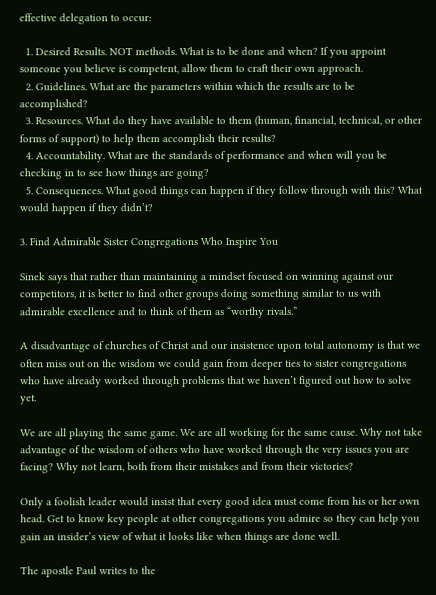effective delegation to occur:

  1. Desired Results. NOT methods. What is to be done and when? If you appoint someone you believe is competent, allow them to craft their own approach.
  2. Guidelines. What are the parameters within which the results are to be accomplished?
  3. Resources. What do they have available to them (human, financial, technical, or other forms of support) to help them accomplish their results?
  4. Accountability. What are the standards of performance and when will you be checking in to see how things are going?
  5. Consequences. What good things can happen if they follow through with this? What would happen if they didn’t?

3. Find Admirable Sister Congregations Who Inspire You

Sinek says that rather than maintaining a mindset focused on winning against our competitors, it is better to find other groups doing something similar to us with admirable excellence and to think of them as “worthy rivals.”

A disadvantage of churches of Christ and our insistence upon total autonomy is that we often miss out on the wisdom we could gain from deeper ties to sister congregations who have already worked through problems that we haven’t figured out how to solve yet.

We are all playing the same game. We are all working for the same cause. Why not take advantage of the wisdom of others who have worked through the very issues you are facing? Why not learn, both from their mistakes and from their victories?

Only a foolish leader would insist that every good idea must come from his or her own head. Get to know key people at other congregations you admire so they can help you gain an insider’s view of what it looks like when things are done well.

The apostle Paul writes to the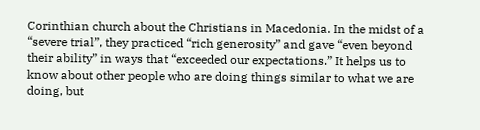Corinthian church about the Christians in Macedonia. In the midst of a “severe trial”, they practiced “rich generosity” and gave “even beyond their ability” in ways that “exceeded our expectations.” It helps us to know about other people who are doing things similar to what we are doing, but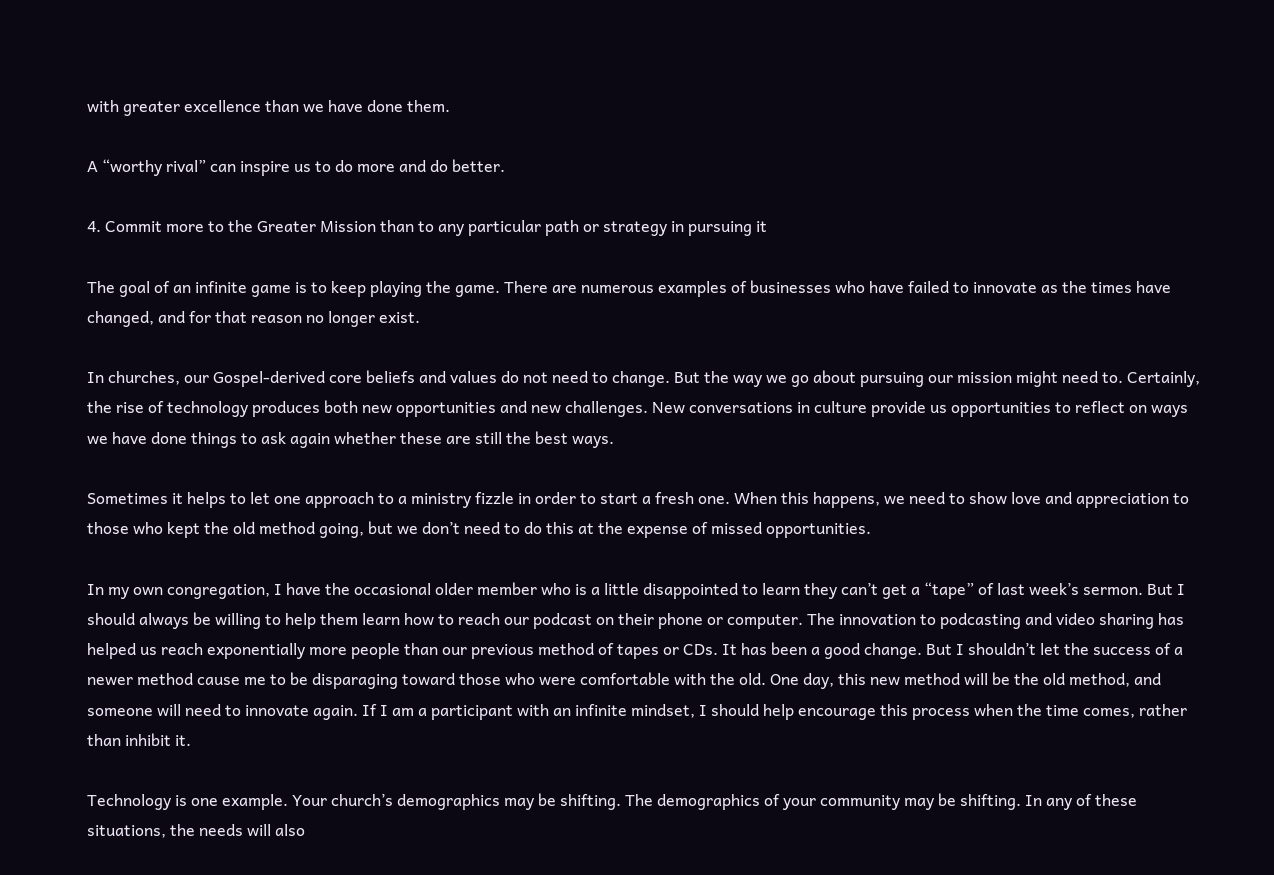with greater excellence than we have done them.

A “worthy rival” can inspire us to do more and do better.

4. Commit more to the Greater Mission than to any particular path or strategy in pursuing it

The goal of an infinite game is to keep playing the game. There are numerous examples of businesses who have failed to innovate as the times have changed, and for that reason no longer exist.

In churches, our Gospel-derived core beliefs and values do not need to change. But the way we go about pursuing our mission might need to. Certainly, the rise of technology produces both new opportunities and new challenges. New conversations in culture provide us opportunities to reflect on ways we have done things to ask again whether these are still the best ways.

Sometimes it helps to let one approach to a ministry fizzle in order to start a fresh one. When this happens, we need to show love and appreciation to those who kept the old method going, but we don’t need to do this at the expense of missed opportunities.

In my own congregation, I have the occasional older member who is a little disappointed to learn they can’t get a “tape” of last week’s sermon. But I should always be willing to help them learn how to reach our podcast on their phone or computer. The innovation to podcasting and video sharing has helped us reach exponentially more people than our previous method of tapes or CDs. It has been a good change. But I shouldn’t let the success of a newer method cause me to be disparaging toward those who were comfortable with the old. One day, this new method will be the old method, and someone will need to innovate again. If I am a participant with an infinite mindset, I should help encourage this process when the time comes, rather than inhibit it.

Technology is one example. Your church’s demographics may be shifting. The demographics of your community may be shifting. In any of these situations, the needs will also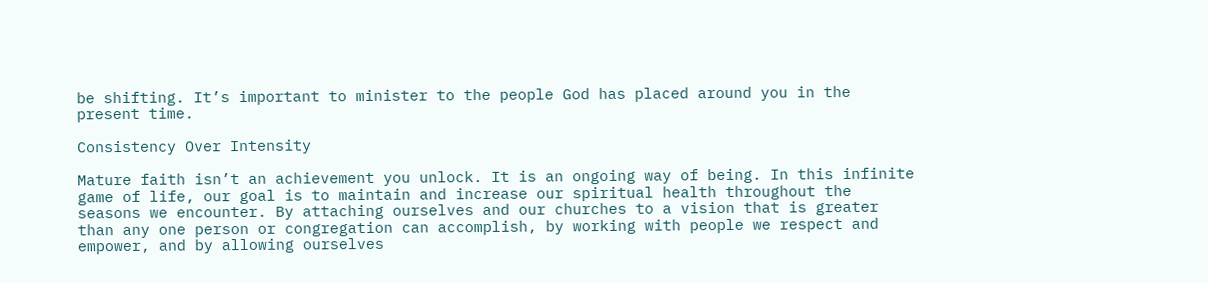be shifting. It’s important to minister to the people God has placed around you in the present time.

Consistency Over Intensity

Mature faith isn’t an achievement you unlock. It is an ongoing way of being. In this infinite game of life, our goal is to maintain and increase our spiritual health throughout the seasons we encounter. By attaching ourselves and our churches to a vision that is greater than any one person or congregation can accomplish, by working with people we respect and empower, and by allowing ourselves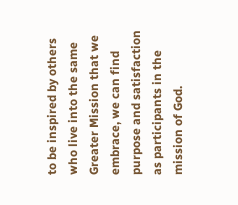to be inspired by others who live into the same Greater Mission that we embrace, we can find purpose and satisfaction as participants in the mission of God.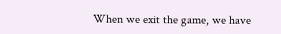When we exit the game, we have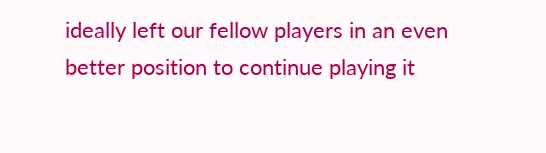ideally left our fellow players in an even better position to continue playing it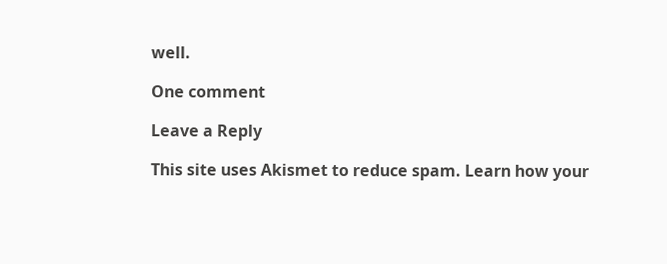well.

One comment

Leave a Reply

This site uses Akismet to reduce spam. Learn how your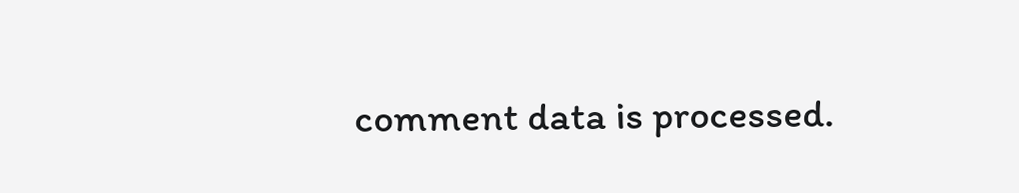comment data is processed.